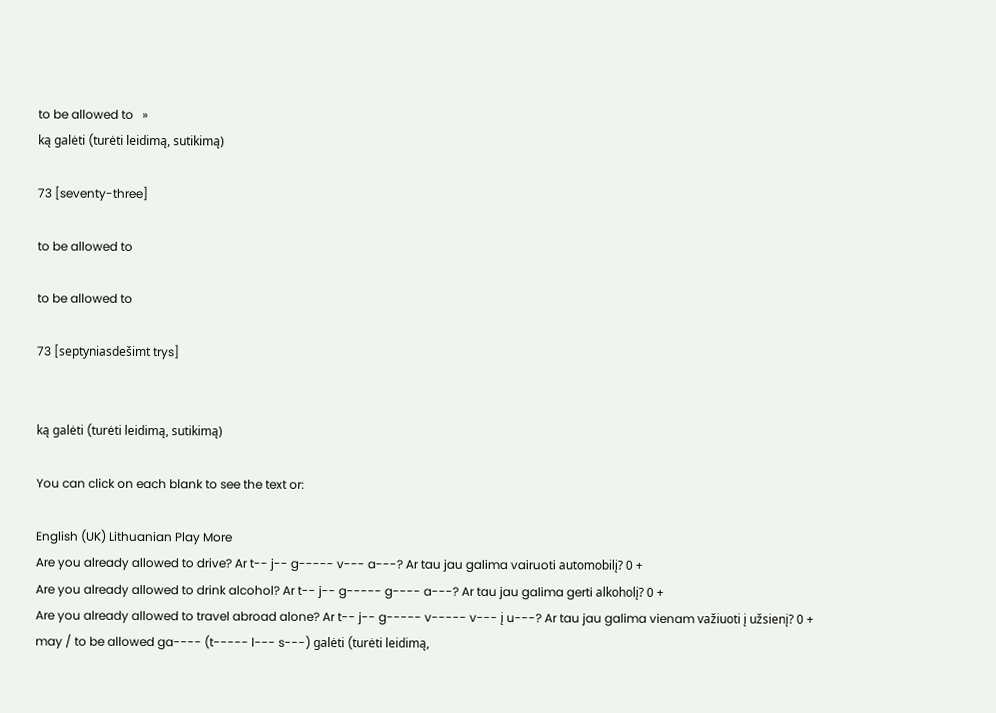to be allowed to   »
ką galėti (turėti leidimą, sutikimą)

73 [seventy-three]

to be allowed to

to be allowed to

73 [septyniasdešimt trys]


ką galėti (turėti leidimą, sutikimą)

You can click on each blank to see the text or:

English (UK) Lithuanian Play More
Are you already allowed to drive? Ar t-- j-- g----- v--- a---? Ar tau jau galima vairuoti automobilį? 0 +
Are you already allowed to drink alcohol? Ar t-- j-- g----- g---- a---? Ar tau jau galima gerti alkoholį? 0 +
Are you already allowed to travel abroad alone? Ar t-- j-- g----- v----- v--- į u---? Ar tau jau galima vienam važiuoti į užsienį? 0 +
may / to be allowed ga---- (t----- l--- s---) galėti (turėti leidimą,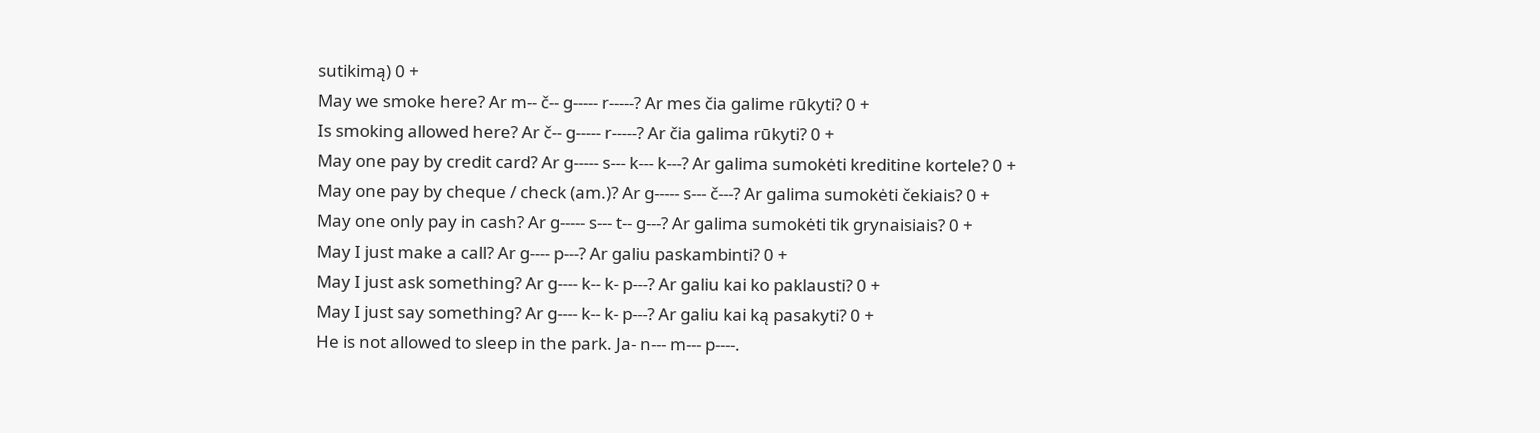sutikimą) 0 +
May we smoke here? Ar m-- č-- g----- r-----? Ar mes čia galime rūkyti? 0 +
Is smoking allowed here? Ar č-- g----- r-----? Ar čia galima rūkyti? 0 +
May one pay by credit card? Ar g----- s--- k--- k---? Ar galima sumokėti kreditine kortele? 0 +
May one pay by cheque / check (am.)? Ar g----- s--- č---? Ar galima sumokėti čekiais? 0 +
May one only pay in cash? Ar g----- s--- t-- g---? Ar galima sumokėti tik grynaisiais? 0 +
May I just make a call? Ar g---- p---? Ar galiu paskambinti? 0 +
May I just ask something? Ar g---- k-- k- p---? Ar galiu kai ko paklausti? 0 +
May I just say something? Ar g---- k-- k- p---? Ar galiu kai ką pasakyti? 0 +
He is not allowed to sleep in the park. Ja- n--- m--- p----.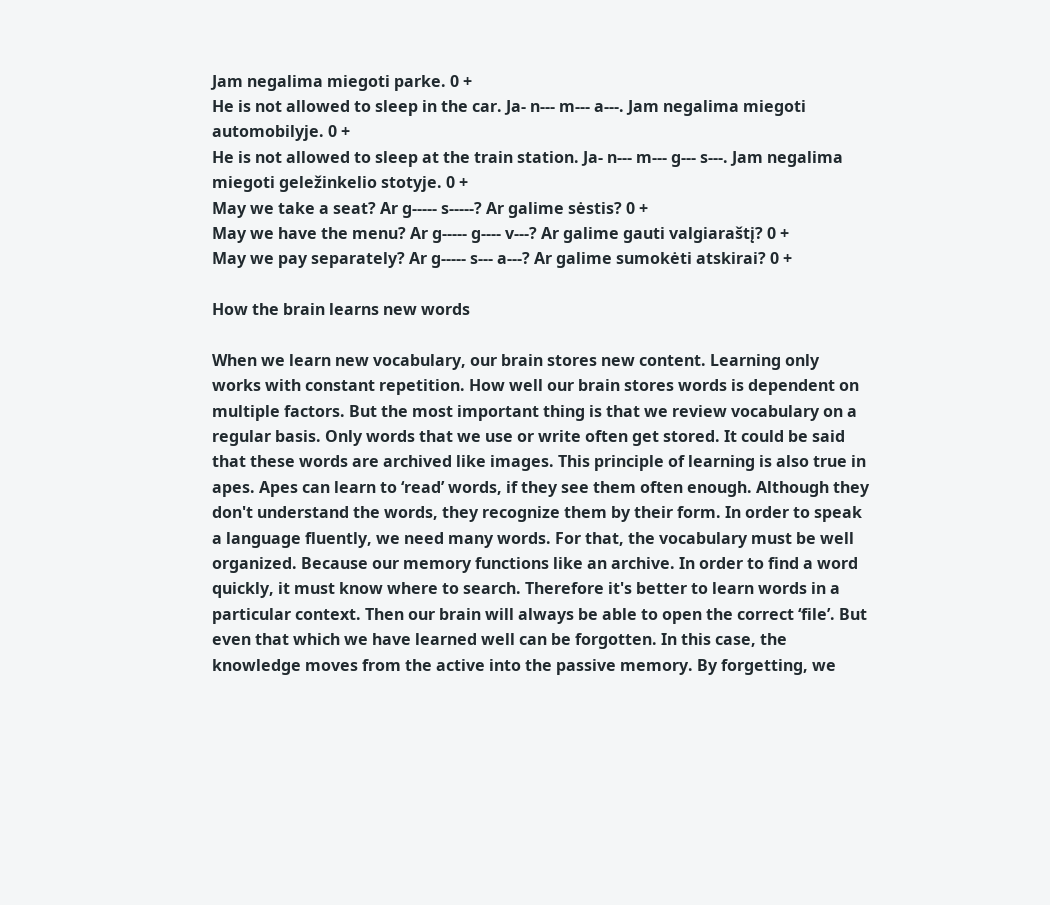Jam negalima miegoti parke. 0 +
He is not allowed to sleep in the car. Ja- n--- m--- a---. Jam negalima miegoti automobilyje. 0 +
He is not allowed to sleep at the train station. Ja- n--- m--- g--- s---. Jam negalima miegoti geležinkelio stotyje. 0 +
May we take a seat? Ar g----- s-----? Ar galime sėstis? 0 +
May we have the menu? Ar g----- g---- v---? Ar galime gauti valgiaraštį? 0 +
May we pay separately? Ar g----- s--- a---? Ar galime sumokėti atskirai? 0 +

How the brain learns new words

When we learn new vocabulary, our brain stores new content. Learning only works with constant repetition. How well our brain stores words is dependent on multiple factors. But the most important thing is that we review vocabulary on a regular basis. Only words that we use or write often get stored. It could be said that these words are archived like images. This principle of learning is also true in apes. Apes can learn to ‘read’ words, if they see them often enough. Although they don't understand the words, they recognize them by their form. In order to speak a language fluently, we need many words. For that, the vocabulary must be well organized. Because our memory functions like an archive. In order to find a word quickly, it must know where to search. Therefore it's better to learn words in a particular context. Then our brain will always be able to open the correct ‘file’. But even that which we have learned well can be forgotten. In this case, the knowledge moves from the active into the passive memory. By forgetting, we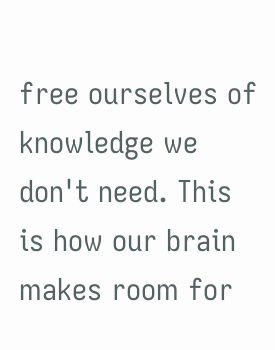free ourselves of knowledge we don't need. This is how our brain makes room for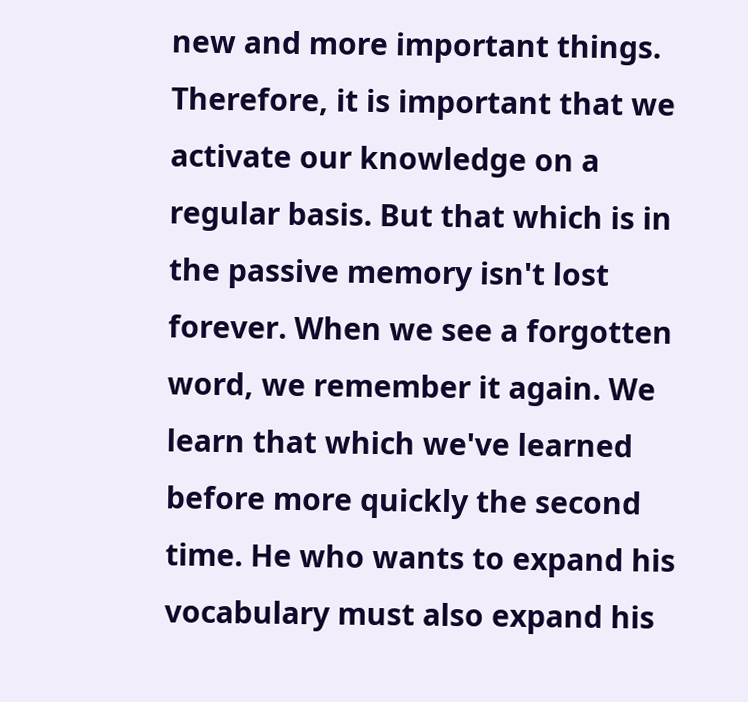new and more important things. Therefore, it is important that we activate our knowledge on a regular basis. But that which is in the passive memory isn't lost forever. When we see a forgotten word, we remember it again. We learn that which we've learned before more quickly the second time. He who wants to expand his vocabulary must also expand his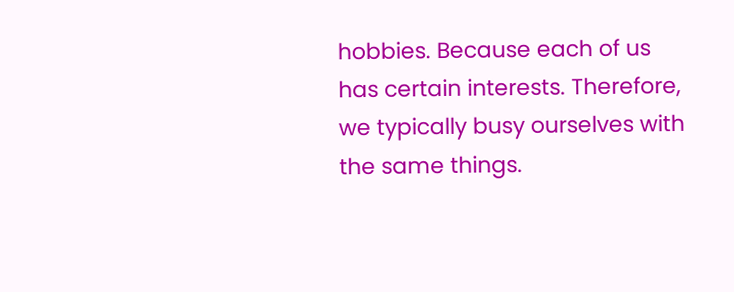hobbies. Because each of us has certain interests. Therefore, we typically busy ourselves with the same things.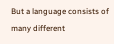But a language consists of many different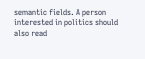semantic fields. A person interested in politics should also read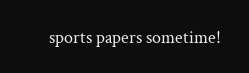sports papers sometime!